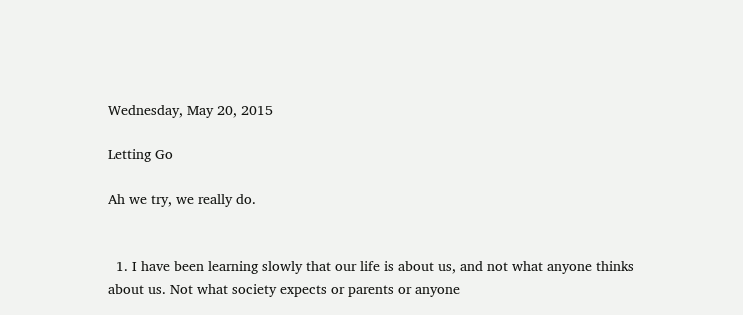Wednesday, May 20, 2015

Letting Go

Ah we try, we really do.


  1. I have been learning slowly that our life is about us, and not what anyone thinks about us. Not what society expects or parents or anyone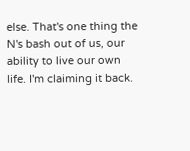else. That's one thing the N's bash out of us, our ability to live our own life. I'm claiming it back.